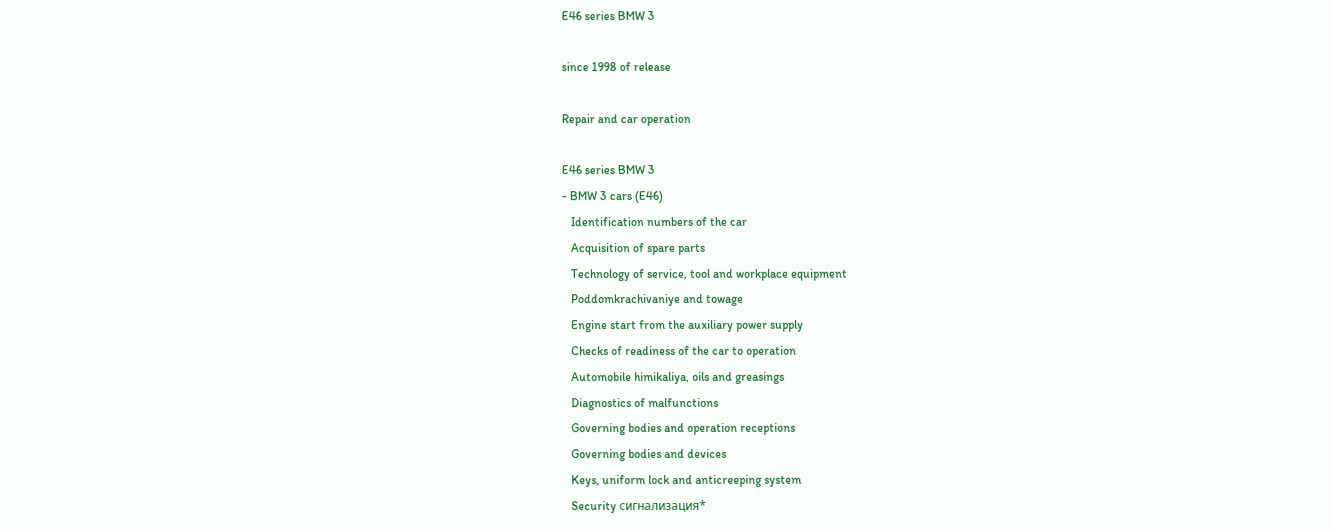E46 series BMW 3

since 1998 of release

Repair and car operation

E46 series BMW 3
- BMW 3 cars (E46)
   Identification numbers of the car
   Acquisition of spare parts
   Technology of service, tool and workplace equipment
   Poddomkrachivaniye and towage
   Engine start from the auxiliary power supply
   Checks of readiness of the car to operation
   Automobile himikaliya, oils and greasings
   Diagnostics of malfunctions
   Governing bodies and operation receptions
   Governing bodies and devices
   Keys, uniform lock and anticreeping system
   Security сигнализация*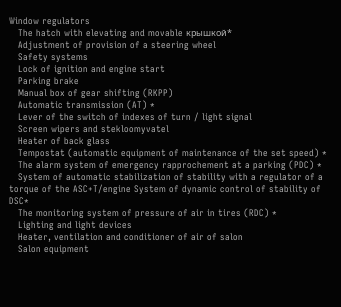Window regulators
   The hatch with elevating and movable крышкой*
   Adjustment of provision of a steering wheel
   Safety systems
   Lock of ignition and engine start
   Parking brake
   Manual box of gear shifting (RKPP)
   Automatic transmission (AT) *
   Lever of the switch of indexes of turn / light signal
   Screen wipers and stekloomyvatel
   Heater of back glass
   Tempostat (automatic equipment of maintenance of the set speed) *
   The alarm system of emergency rapprochement at a parking (PDC) *
   System of automatic stabilization of stability with a regulator of a torque of the ASC+T/engine System of dynamic control of stability of DSC*
   The monitoring system of pressure of air in tires (RDC) *
   Lighting and light devices
   Heater, ventilation and conditioner of air of salon
   Salon equipment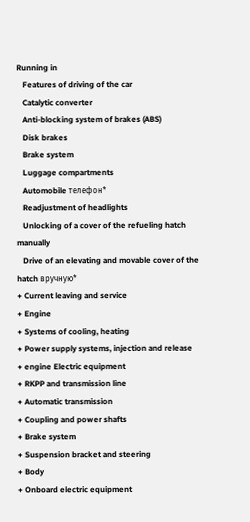Running in
   Features of driving of the car
   Catalytic converter
   Anti-blocking system of brakes (ABS)
   Disk brakes
   Brake system
   Luggage compartments
   Automobile телефон*
   Readjustment of headlights
   Unlocking of a cover of the refueling hatch manually
   Drive of an elevating and movable cover of the hatch вручную*
+ Current leaving and service
+ Engine
+ Systems of cooling, heating
+ Power supply systems, injection and release
+ engine Electric equipment
+ RKPP and transmission line
+ Automatic transmission
+ Coupling and power shafts
+ Brake system
+ Suspension bracket and steering
+ Body
+ Onboard electric equipment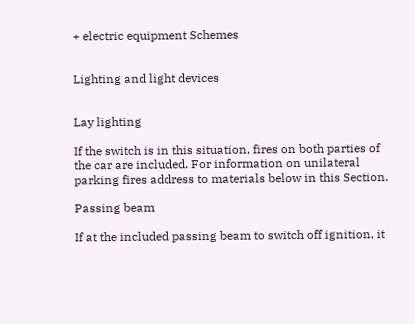+ electric equipment Schemes


Lighting and light devices


Lay lighting

If the switch is in this situation, fires on both parties of the car are included. For information on unilateral parking fires address to materials below in this Section.

Passing beam

If at the included passing beam to switch off ignition, it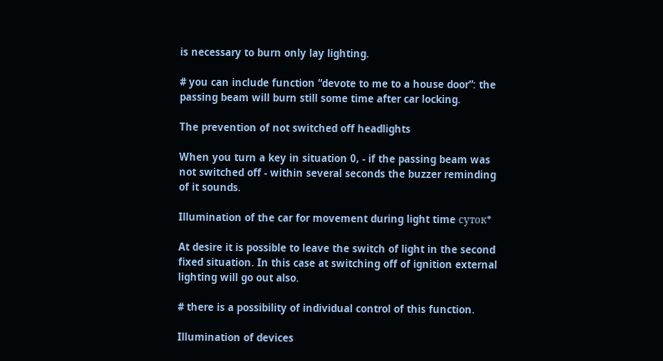is necessary to burn only lay lighting.

# you can include function “devote to me to a house door”: the passing beam will burn still some time after car locking.

The prevention of not switched off headlights

When you turn a key in situation 0, - if the passing beam was not switched off - within several seconds the buzzer reminding of it sounds.

Illumination of the car for movement during light time суток*

At desire it is possible to leave the switch of light in the second fixed situation. In this case at switching off of ignition external lighting will go out also.

# there is a possibility of individual control of this function.

Illumination of devices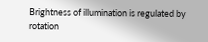Brightness of illumination is regulated by rotation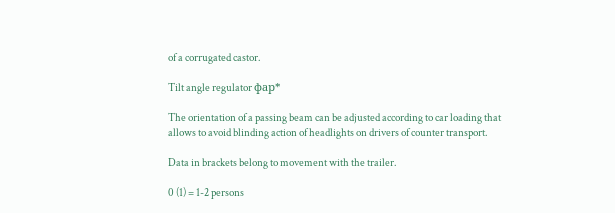of a corrugated castor.

Tilt angle regulator фар*

The orientation of a passing beam can be adjusted according to car loading that allows to avoid blinding action of headlights on drivers of counter transport.

Data in brackets belong to movement with the trailer.

0 (1) = 1-2 persons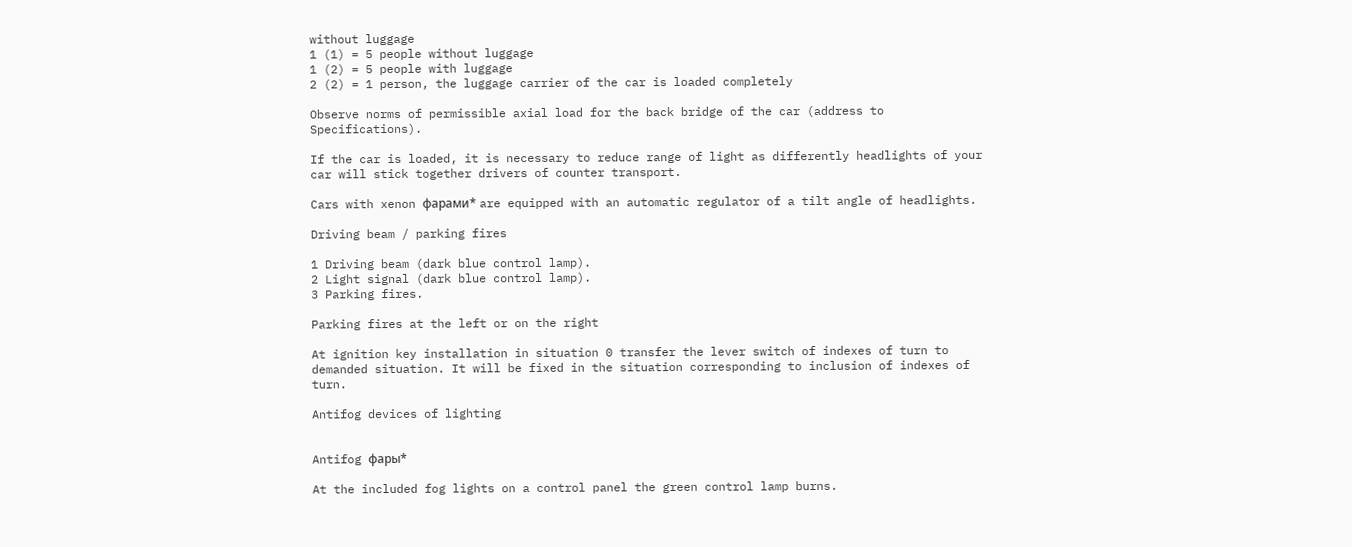without luggage
1 (1) = 5 people without luggage
1 (2) = 5 people with luggage
2 (2) = 1 person, the luggage carrier of the car is loaded completely

Observe norms of permissible axial load for the back bridge of the car (address to Specifications).

If the car is loaded, it is necessary to reduce range of light as differently headlights of your car will stick together drivers of counter transport.

Cars with xenon фарами* are equipped with an automatic regulator of a tilt angle of headlights.

Driving beam / parking fires

1 Driving beam (dark blue control lamp).
2 Light signal (dark blue control lamp).
3 Parking fires.

Parking fires at the left or on the right

At ignition key installation in situation 0 transfer the lever switch of indexes of turn to demanded situation. It will be fixed in the situation corresponding to inclusion of indexes of turn.

Antifog devices of lighting


Antifog фары*

At the included fog lights on a control panel the green control lamp burns.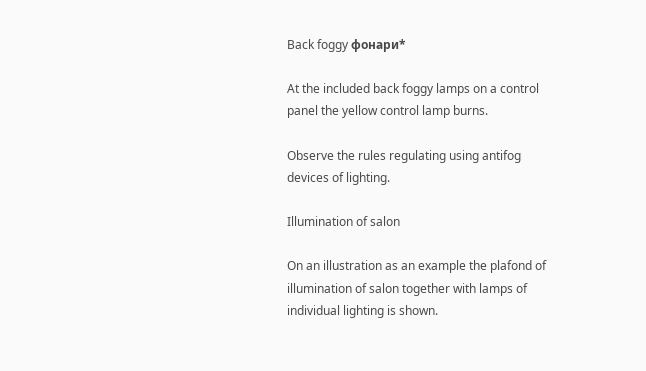Back foggy фонари*

At the included back foggy lamps on a control panel the yellow control lamp burns.

Observe the rules regulating using antifog devices of lighting.

Illumination of salon

On an illustration as an example the plafond of illumination of salon together with lamps of individual lighting is shown.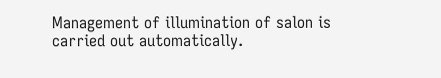Management of illumination of salon is carried out automatically.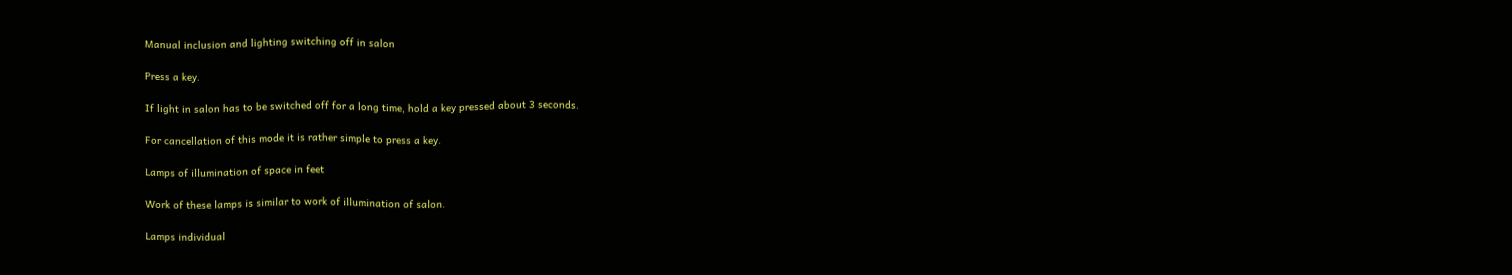Manual inclusion and lighting switching off in salon

Press a key.

If light in salon has to be switched off for a long time, hold a key pressed about 3 seconds.

For cancellation of this mode it is rather simple to press a key.

Lamps of illumination of space in feet

Work of these lamps is similar to work of illumination of salon.

Lamps individual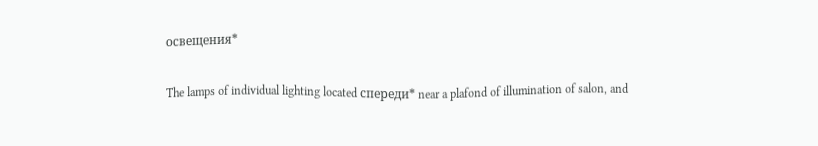освещения*

The lamps of individual lighting located спереди* near a plafond of illumination of salon, and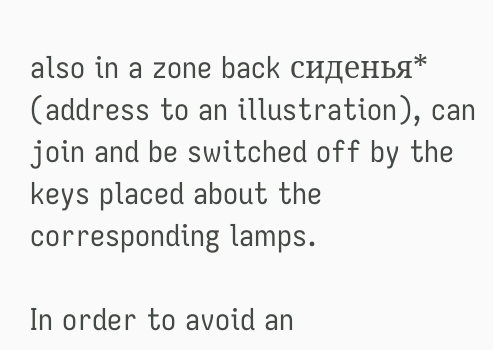also in a zone back сиденья* (address to an illustration), can join and be switched off by the keys placed about the corresponding lamps.

In order to avoid an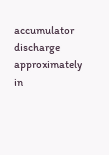accumulator discharge approximately in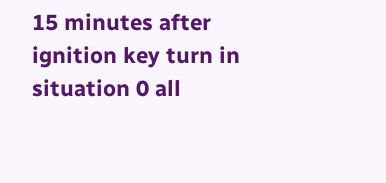15 minutes after ignition key turn in situation 0 all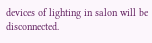devices of lighting in salon will be disconnected.